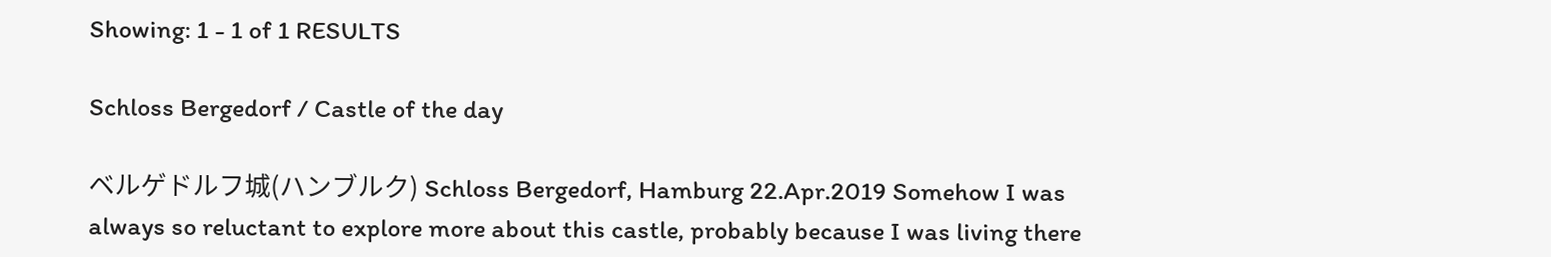Showing: 1 - 1 of 1 RESULTS

Schloss Bergedorf / Castle of the day

ベルゲドルフ城(ハンブルク) Schloss Bergedorf, Hamburg 22.Apr.2019 Somehow I was always so reluctant to explore more about this castle, probably because I was living there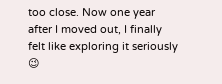too close. Now one year after I moved out, I finally felt like exploring it seriously 😉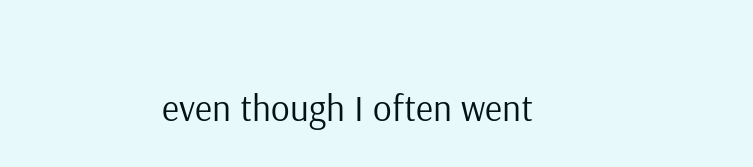even though I often went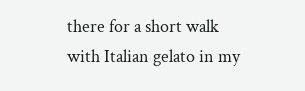there for a short walk with Italian gelato in my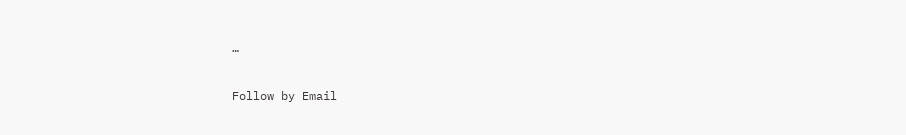…

Follow by Email